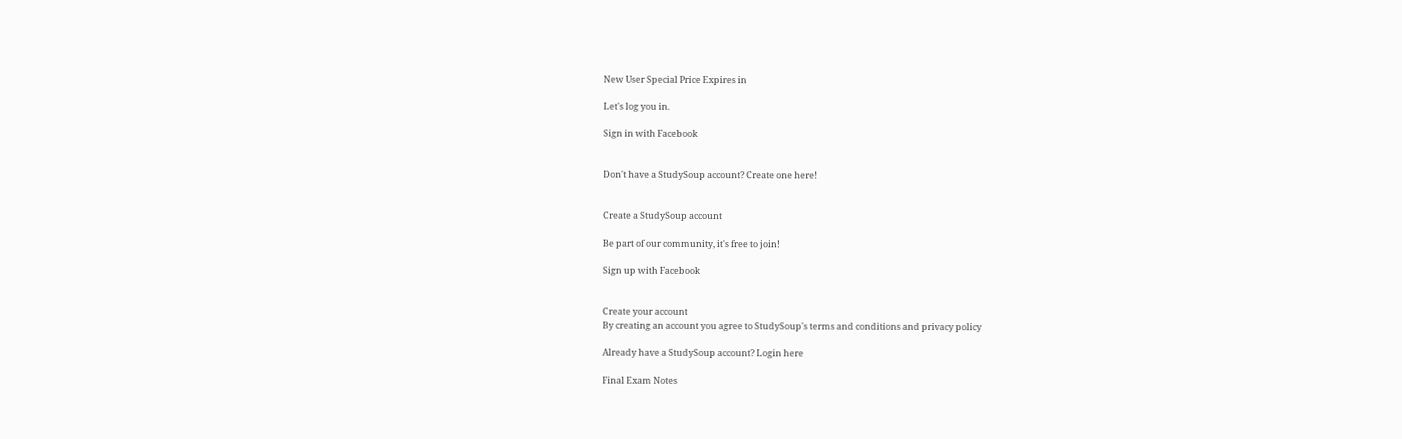New User Special Price Expires in

Let's log you in.

Sign in with Facebook


Don't have a StudySoup account? Create one here!


Create a StudySoup account

Be part of our community, it's free to join!

Sign up with Facebook


Create your account
By creating an account you agree to StudySoup's terms and conditions and privacy policy

Already have a StudySoup account? Login here

Final Exam Notes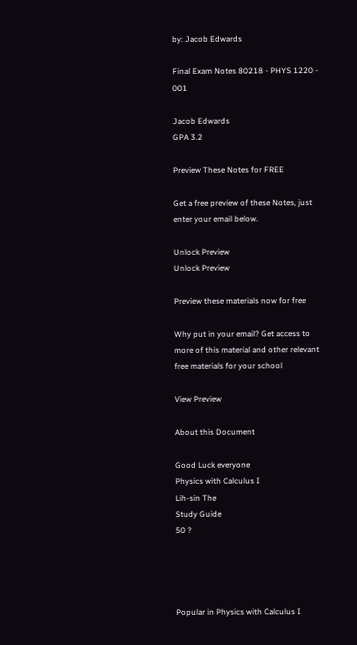by: Jacob Edwards

Final Exam Notes 80218 - PHYS 1220 - 001

Jacob Edwards
GPA 3.2

Preview These Notes for FREE

Get a free preview of these Notes, just enter your email below.

Unlock Preview
Unlock Preview

Preview these materials now for free

Why put in your email? Get access to more of this material and other relevant free materials for your school

View Preview

About this Document

Good Luck everyone
Physics with Calculus I
Lih-sin The
Study Guide
50 ?




Popular in Physics with Calculus I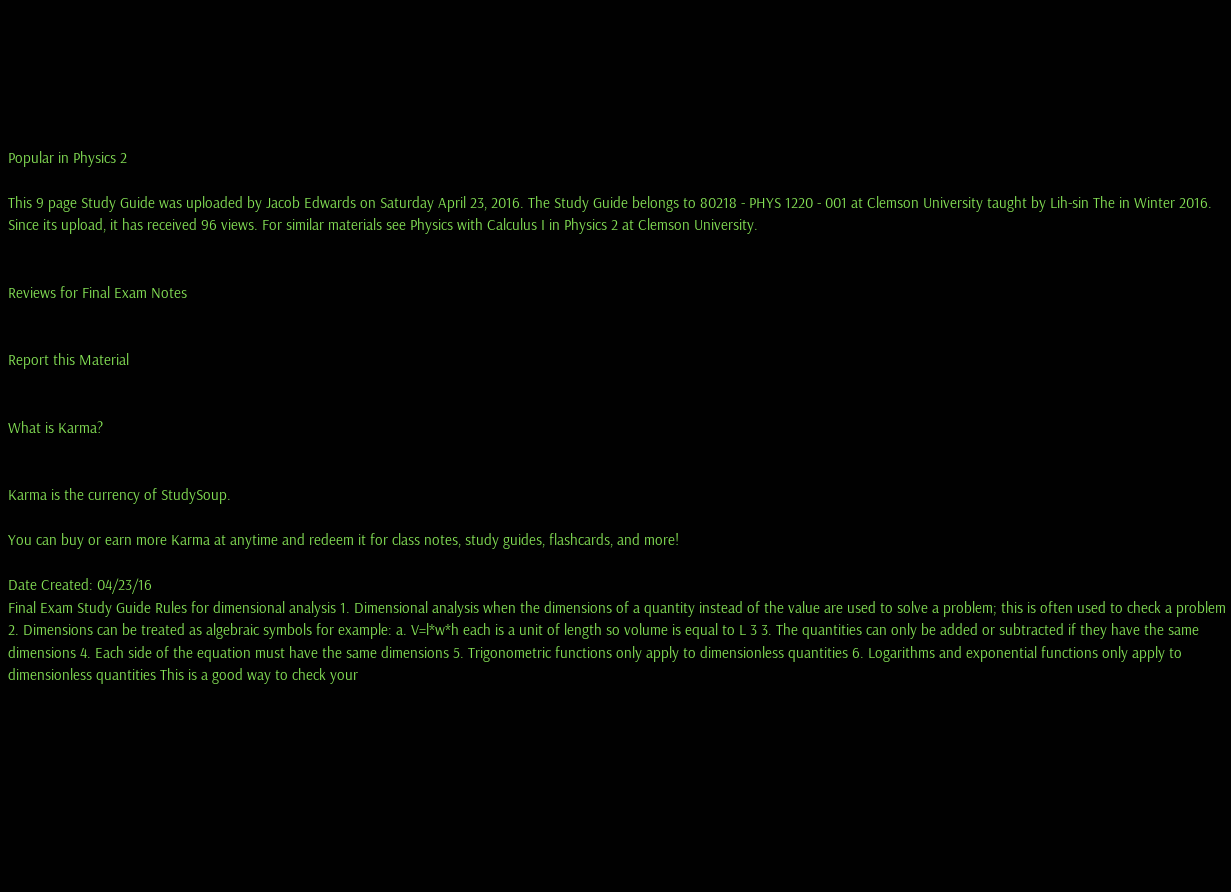Popular in Physics 2

This 9 page Study Guide was uploaded by Jacob Edwards on Saturday April 23, 2016. The Study Guide belongs to 80218 - PHYS 1220 - 001 at Clemson University taught by Lih-sin The in Winter 2016. Since its upload, it has received 96 views. For similar materials see Physics with Calculus I in Physics 2 at Clemson University.


Reviews for Final Exam Notes


Report this Material


What is Karma?


Karma is the currency of StudySoup.

You can buy or earn more Karma at anytime and redeem it for class notes, study guides, flashcards, and more!

Date Created: 04/23/16
Final Exam Study Guide Rules for dimensional analysis 1. Dimensional analysis when the dimensions of a quantity instead of the value are used to solve a problem; this is often used to check a problem 2. Dimensions can be treated as algebraic symbols for example: a. V=l*w*h each is a unit of length so volume is equal to L 3 3. The quantities can only be added or subtracted if they have the same dimensions 4. Each side of the equation must have the same dimensions 5. Trigonometric functions only apply to dimensionless quantities 6. Logarithms and exponential functions only apply to dimensionless quantities This is a good way to check your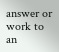answer or work to an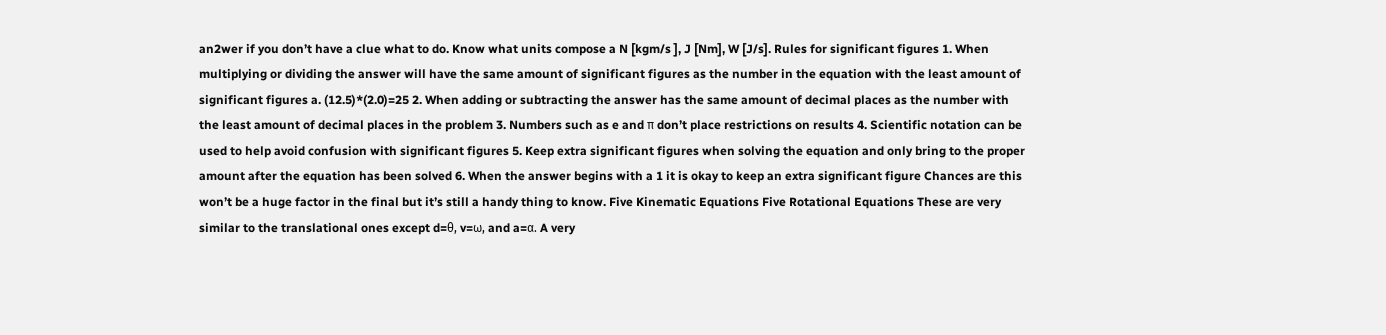an2wer if you don’t have a clue what to do. Know what units compose a N [kgm/s ], J [Nm], W [J/s]. Rules for significant figures 1. When multiplying or dividing the answer will have the same amount of significant figures as the number in the equation with the least amount of significant figures a. (12.5)*(2.0)=25 2. When adding or subtracting the answer has the same amount of decimal places as the number with the least amount of decimal places in the problem 3. Numbers such as e and π don’t place restrictions on results 4. Scientific notation can be used to help avoid confusion with significant figures 5. Keep extra significant figures when solving the equation and only bring to the proper amount after the equation has been solved 6. When the answer begins with a 1 it is okay to keep an extra significant figure Chances are this won’t be a huge factor in the final but it’s still a handy thing to know. Five Kinematic Equations Five Rotational Equations These are very similar to the translational ones except d=θ, v=ω, and a=α. A very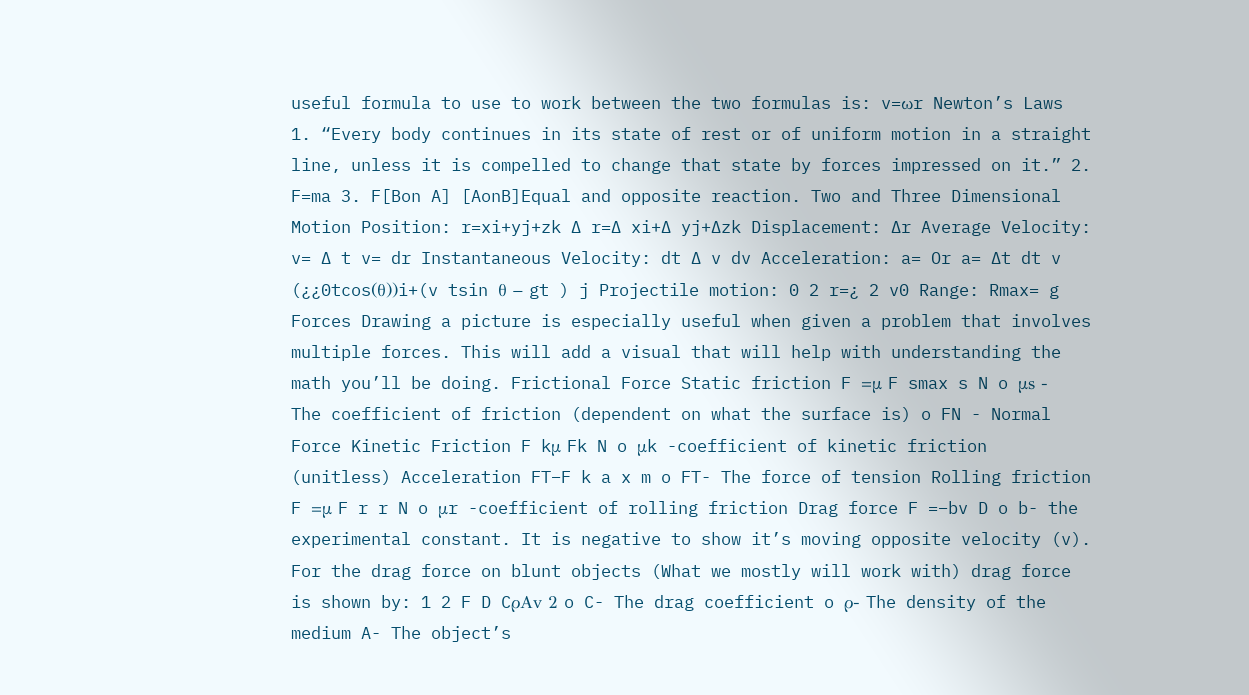useful formula to use to work between the two formulas is: v=ωr Newton’s Laws 1. “Every body continues in its state of rest or of uniform motion in a straight line, unless it is compelled to change that state by forces impressed on it.” 2. F=ma 3. F[Bon A] [AonB]Equal and opposite reaction. Two and Three Dimensional Motion Position: r=xi+yj+zk ∆ r=∆ xi+∆ yj+∆zk Displacement: ∆r Average Velocity: v= ∆ t v= dr Instantaneous Velocity: dt ∆ v dv Acceleration: a= Or a= ∆t dt v (¿¿0tcos(θ))i+(v tsin θ − gt ) j Projectile motion: 0 2 r=¿ 2 v0 Range: Rmax= g Forces Drawing a picture is especially useful when given a problem that involves multiple forces. This will add a visual that will help with understanding the math you’ll be doing. Frictional Force Static friction F =μ F smax s N o μs - The coefficient of friction (dependent on what the surface is) o FN - Normal Force Kinetic Friction F kμ Fk N o μk -coefficient of kinetic friction (unitless) Acceleration FT−F k a x m o FT- The force of tension Rolling friction F =μ F r r N o μr -coefficient of rolling friction Drag force F =−bv D o b- the experimental constant. It is negative to show it’s moving opposite velocity (v). For the drag force on blunt objects (What we mostly will work with) drag force is shown by: 1 2 F D CρAv 2 o C- The drag coefficient o ρ- The density of the medium A- The object’s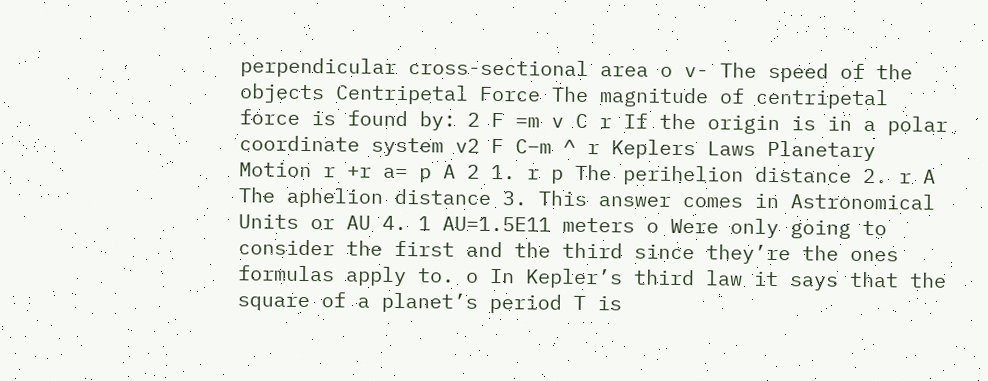perpendicular cross-sectional area o v- The speed of the objects Centripetal Force The magnitude of centripetal force is found by: 2 F =m v C r If the origin is in a polar coordinate system v2 F C−m ^ r Keplers Laws Planetary Motion r +r a= p A 2 1. r p The perihelion distance 2. r A The aphelion distance 3. This answer comes in Astronomical Units or AU 4. 1 AU=1.5E11 meters o Were only going to consider the first and the third since they’re the ones formulas apply to. o In Kepler’s third law it says that the square of a planet’s period T is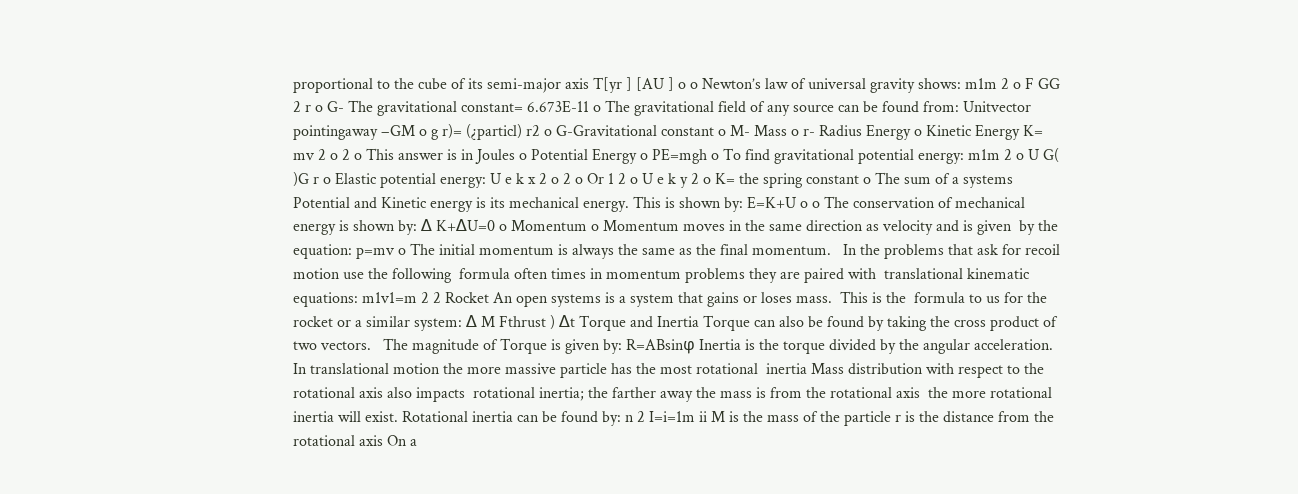proportional to the cube of its semi-major axis T[yr ] [AU ] o o Newton’s law of universal gravity shows: m1m 2 o F GG 2 r o G- The gravitational constant= 6.673E-11 o The gravitational field of any source can be found from: Unitvector pointingaway −GM o g r)= (¿particl) r2 o G-Gravitational constant o M- Mass o r- Radius Energy o Kinetic Energy K= mv 2 o 2 o This answer is in Joules o Potential Energy o PE=mgh o To find gravitational potential energy: m1m 2 o U G( )G r o Elastic potential energy: U e k x 2 o 2 o Or 1 2 o U e k y 2 o K= the spring constant o The sum of a systems Potential and Kinetic energy is its mechanical energy. This is shown by: E=K+U o o The conservation of mechanical energy is shown by: ∆ K+∆U=0 o Momentum o Momentum moves in the same direction as velocity and is given  by the equation: p=mv o The initial momentum is always the same as the final momentum.   In the problems that ask for recoil motion use the following  formula often times in momentum problems they are paired with  translational kinematic equations: m1v1=m 2 2 Rocket An open systems is a system that gains or loses mass.  This is the  formula to us for the rocket or a similar system: ∆ M Fthrust ) ∆t Torque and Inertia Torque can also be found by taking the cross product of two vectors.   The magnitude of Torque is given by: R=ABsinφ Inertia is the torque divided by the angular acceleration. In translational motion the more massive particle has the most rotational  inertia Mass distribution with respect to the rotational axis also impacts  rotational inertia; the farther away the mass is from the rotational axis  the more rotational inertia will exist. Rotational inertia can be found by: n 2 I=i=1m ii M is the mass of the particle r is the distance from the rotational axis On a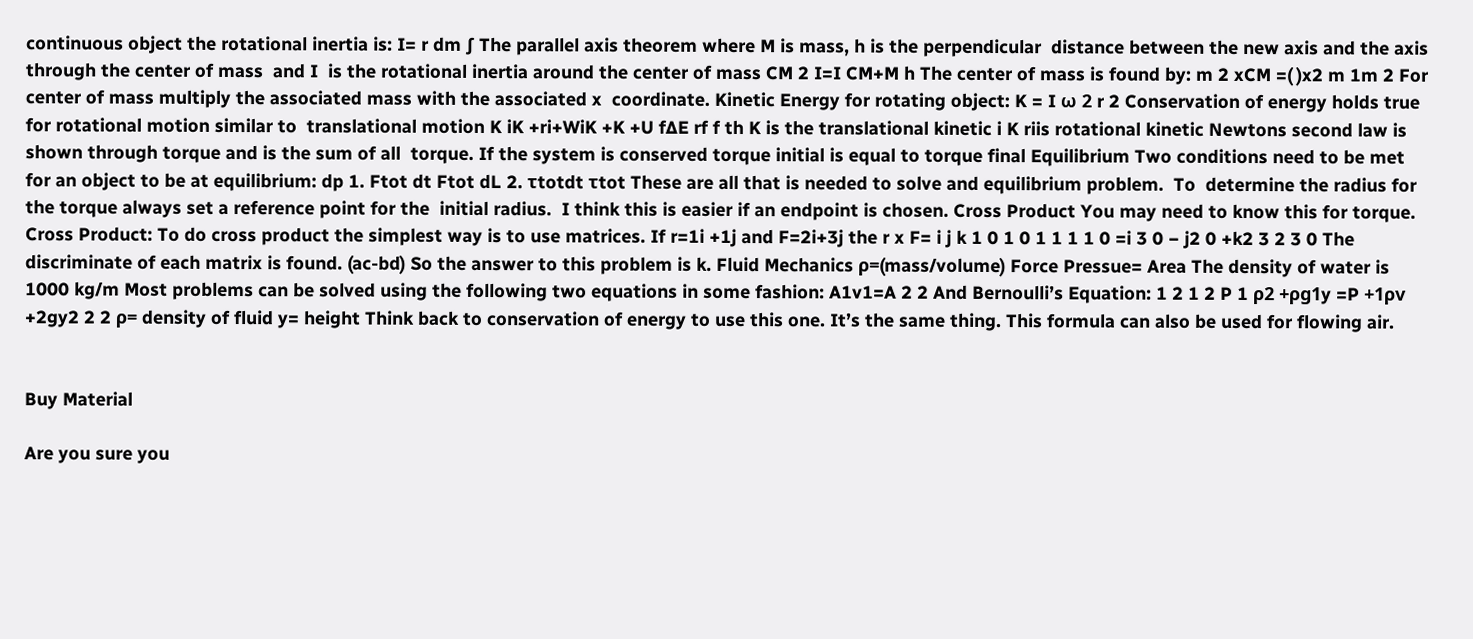continuous object the rotational inertia is: I= r dm ∫ The parallel axis theorem where M is mass, h is the perpendicular  distance between the new axis and the axis through the center of mass  and I  is the rotational inertia around the center of mass CM 2 I=I CM+M h The center of mass is found by: m 2 xCM =( )x2 m 1m 2 For center of mass multiply the associated mass with the associated x  coordinate. Kinetic Energy for rotating object: K = I ω 2 r 2 Conservation of energy holds true for rotational motion similar to  translational motion K iK +ri+WiK +K +U f∆E rf f th K is the translational kinetic i K riis rotational kinetic Newtons second law is shown through torque and is the sum of all  torque. If the system is conserved torque initial is equal to torque final Equilibrium Two conditions need to be met for an object to be at equilibrium: dp 1. Ftot dt Ftot dL 2. τtotdt τtot These are all that is needed to solve and equilibrium problem.  To  determine the radius for the torque always set a reference point for the  initial radius.  I think this is easier if an endpoint is chosen. Cross Product You may need to know this for torque. Cross Product: To do cross product the simplest way is to use matrices. If r=1i +1j and F=2i+3j the r x F= i j k 1 0 1 0 1 1 1 1 0 =i 3 0 − j2 0 +k2 3 2 3 0 The discriminate of each matrix is found. (ac-bd) So the answer to this problem is k. Fluid Mechanics ρ=(mass/volume) Force Pressue= Area The density of water is 1000 kg/m Most problems can be solved using the following two equations in some fashion: A1v1=A 2 2 And Bernoulli’s Equation: 1 2 1 2 P 1 ρ2 +ρg1y =P +1ρv +2gy2 2 2 ρ= density of fluid y= height Think back to conservation of energy to use this one. It’s the same thing. This formula can also be used for flowing air.


Buy Material

Are you sure you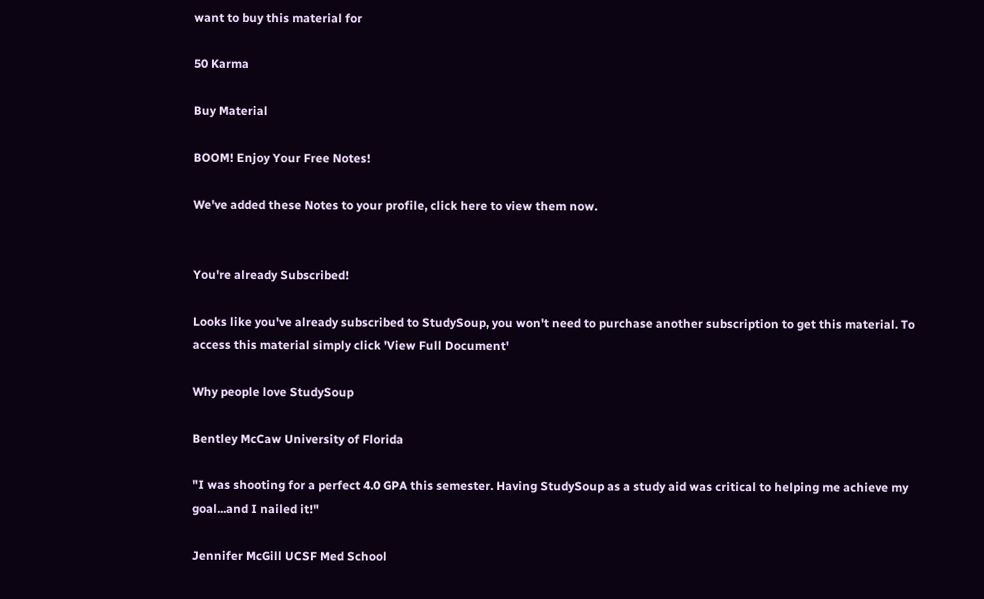want to buy this material for

50 Karma

Buy Material

BOOM! Enjoy Your Free Notes!

We've added these Notes to your profile, click here to view them now.


You're already Subscribed!

Looks like you've already subscribed to StudySoup, you won't need to purchase another subscription to get this material. To access this material simply click 'View Full Document'

Why people love StudySoup

Bentley McCaw University of Florida

"I was shooting for a perfect 4.0 GPA this semester. Having StudySoup as a study aid was critical to helping me achieve my goal...and I nailed it!"

Jennifer McGill UCSF Med School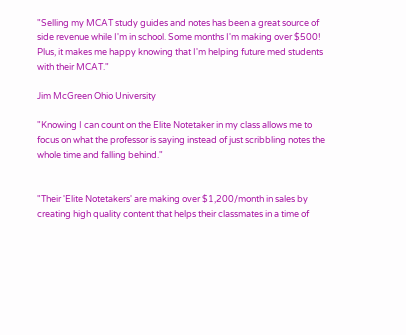"Selling my MCAT study guides and notes has been a great source of side revenue while I'm in school. Some months I'm making over $500! Plus, it makes me happy knowing that I'm helping future med students with their MCAT."

Jim McGreen Ohio University

"Knowing I can count on the Elite Notetaker in my class allows me to focus on what the professor is saying instead of just scribbling notes the whole time and falling behind."


"Their 'Elite Notetakers' are making over $1,200/month in sales by creating high quality content that helps their classmates in a time of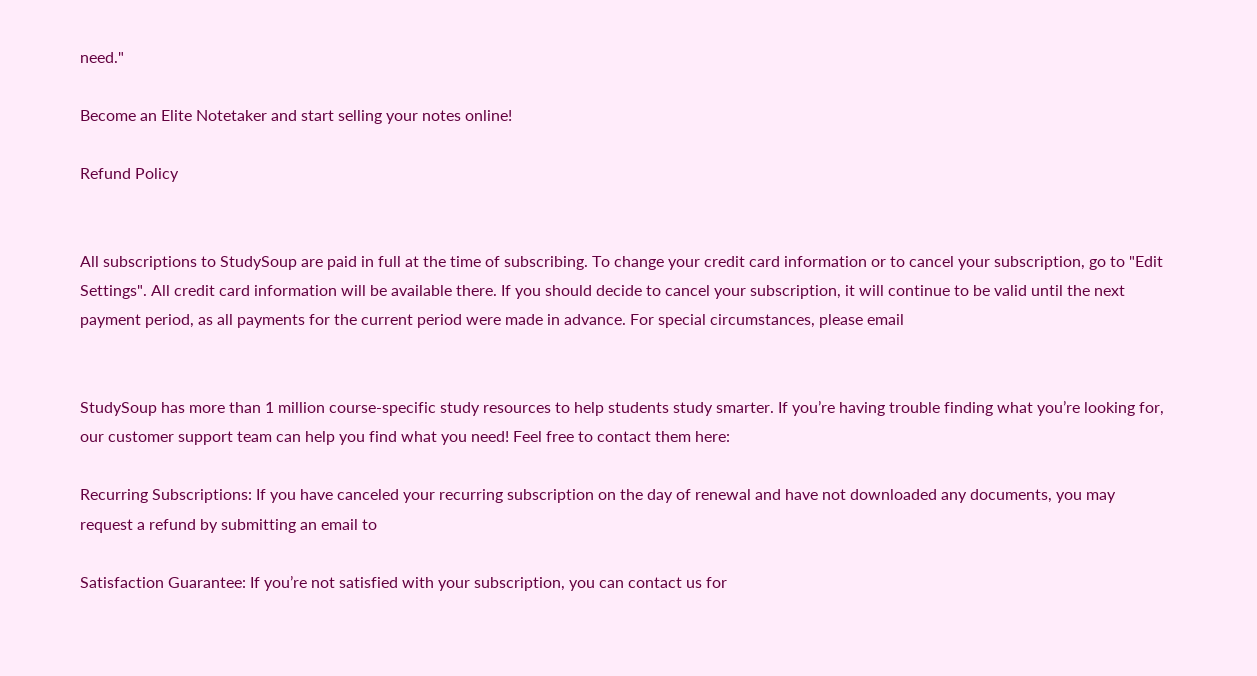need."

Become an Elite Notetaker and start selling your notes online!

Refund Policy


All subscriptions to StudySoup are paid in full at the time of subscribing. To change your credit card information or to cancel your subscription, go to "Edit Settings". All credit card information will be available there. If you should decide to cancel your subscription, it will continue to be valid until the next payment period, as all payments for the current period were made in advance. For special circumstances, please email


StudySoup has more than 1 million course-specific study resources to help students study smarter. If you’re having trouble finding what you’re looking for, our customer support team can help you find what you need! Feel free to contact them here:

Recurring Subscriptions: If you have canceled your recurring subscription on the day of renewal and have not downloaded any documents, you may request a refund by submitting an email to

Satisfaction Guarantee: If you’re not satisfied with your subscription, you can contact us for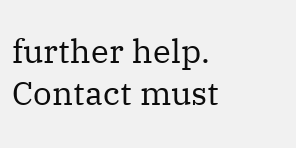further help. Contact must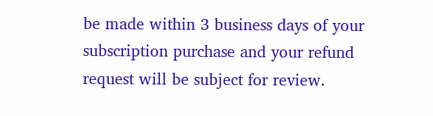be made within 3 business days of your subscription purchase and your refund request will be subject for review.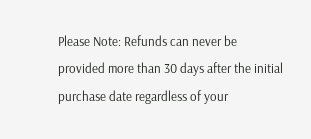Please Note: Refunds can never be provided more than 30 days after the initial purchase date regardless of your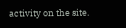activity on the site.